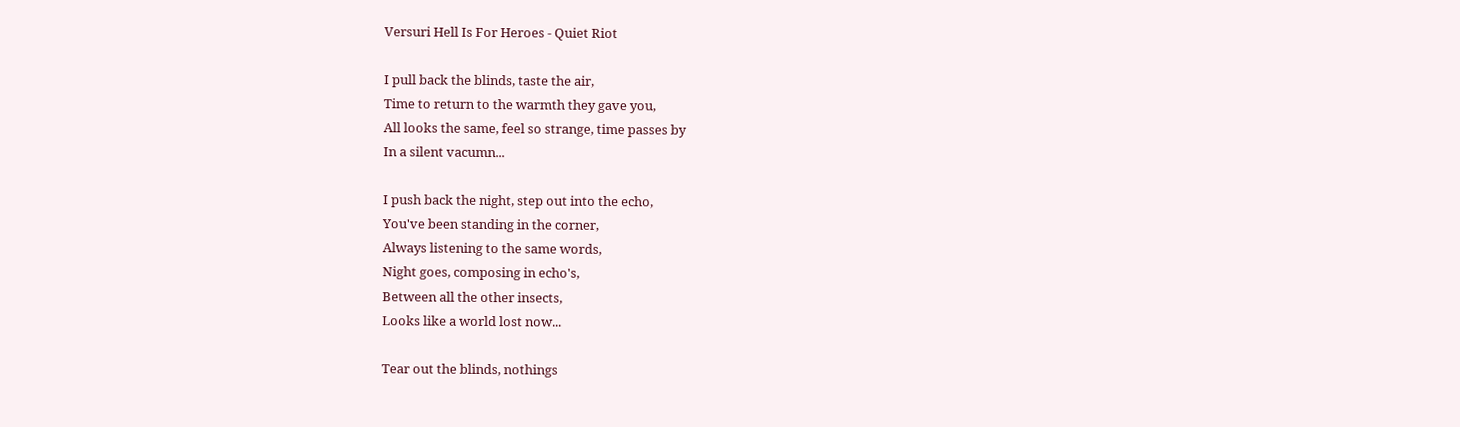Versuri Hell Is For Heroes - Quiet Riot

I pull back the blinds, taste the air,
Time to return to the warmth they gave you,
All looks the same, feel so strange, time passes by
In a silent vacumn...

I push back the night, step out into the echo,
You've been standing in the corner,
Always listening to the same words,
Night goes, composing in echo's,
Between all the other insects,
Looks like a world lost now...

Tear out the blinds, nothings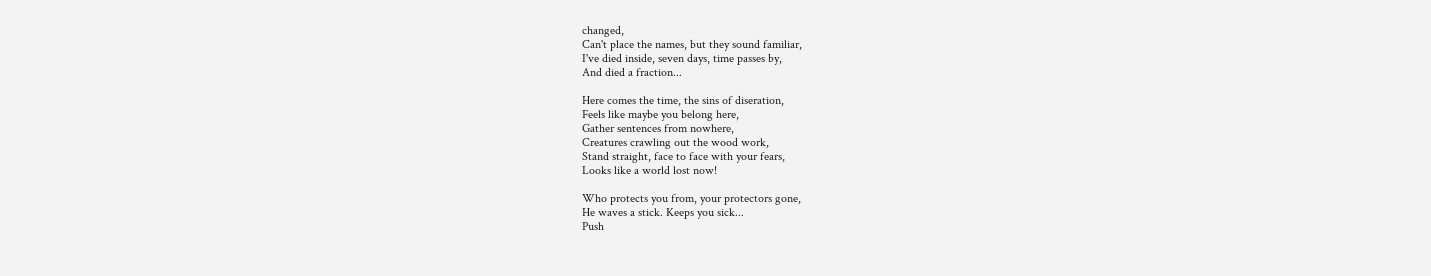changed,
Can't place the names, but they sound familiar,
I've died inside, seven days, time passes by,
And died a fraction...

Here comes the time, the sins of diseration,
Feels like maybe you belong here,
Gather sentences from nowhere,
Creatures crawling out the wood work,
Stand straight, face to face with your fears,
Looks like a world lost now!

Who protects you from, your protectors gone,
He waves a stick. Keeps you sick...
Push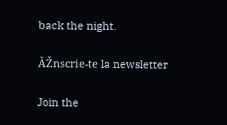back the night.

ĂŽnscrie-te la newsletter

Join the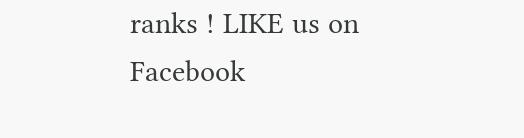ranks ! LIKE us on Facebook